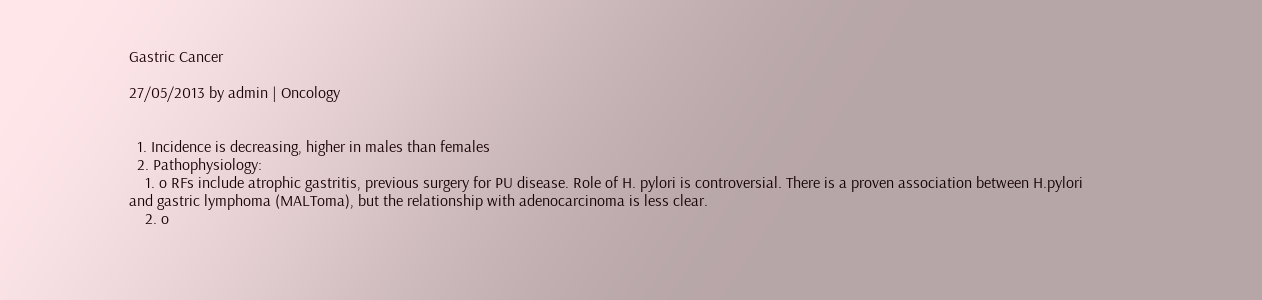Gastric Cancer

27/05/2013 by admin | Oncology


  1. Incidence is decreasing, higher in males than females
  2. Pathophysiology:
    1. o RFs include atrophic gastritis, previous surgery for PU disease. Role of H. pylori is controversial. There is a proven association between H.pylori and gastric lymphoma (MALToma), but the relationship with adenocarcinoma is less clear.
    2. o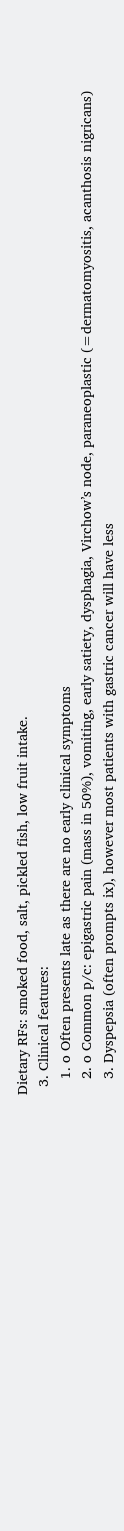Dietary RFs: smoked food, salt, pickled fish, low fruit intake.
  3. Clinical features:
    1. o Often presents late as there are no early clinical symptoms
    2. o Common p/c: epigastric pain (mass in 50%), vomiting, early satiety, dysphagia, Virchow’s node, paraneoplastic (=dermatomyositis, acanthosis nigricans)
    3. Dyspepsia (often prompts ix), however most patients with gastric cancer will have less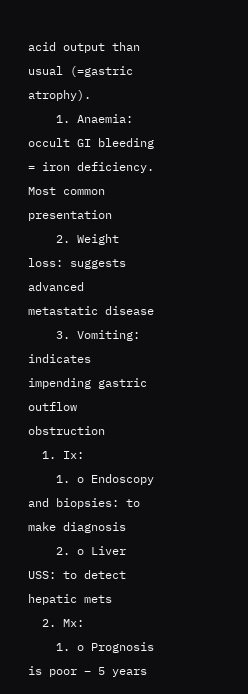acid output than usual (=gastric atrophy).
    1. Anaemia: occult GI bleeding = iron deficiency. Most common presentation
    2. Weight loss: suggests advanced metastatic disease
    3. Vomiting: indicates impending gastric outflow obstruction
  1. Ix:
    1. o Endoscopy and biopsies: to make diagnosis
    2. o Liver USS: to detect hepatic mets
  2. Mx:
    1. o Prognosis is poor – 5 years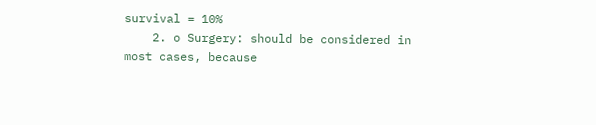survival = 10%
    2. o Surgery: should be considered in most cases, because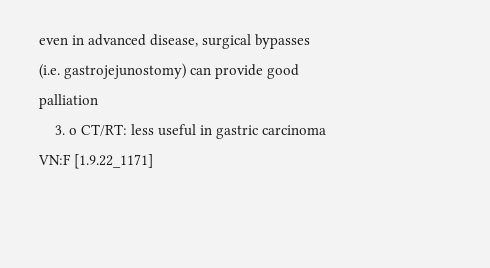even in advanced disease, surgical bypasses (i.e. gastrojejunostomy) can provide good palliation
    3. o CT/RT: less useful in gastric carcinoma
VN:F [1.9.22_1171]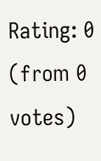Rating: 0 (from 0 votes)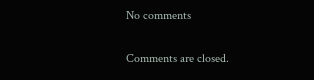No comments

Comments are closed.